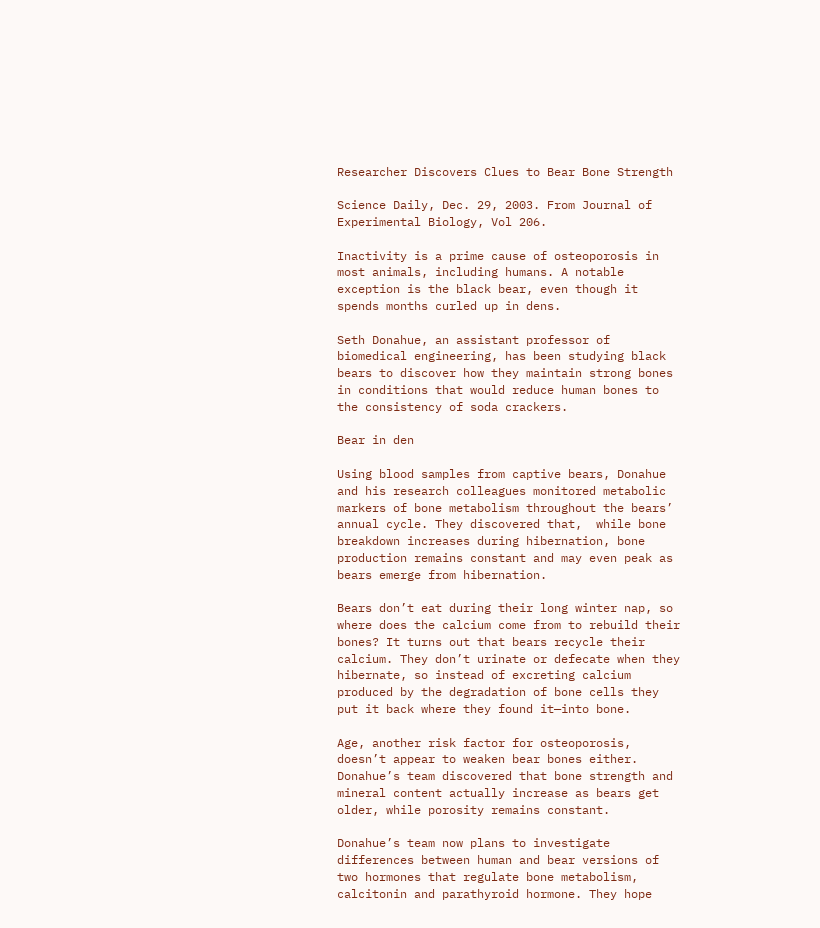Researcher Discovers Clues to Bear Bone Strength

Science Daily, Dec. 29, 2003. From Journal of Experimental Biology, Vol 206.

Inactivity is a prime cause of osteoporosis in most animals, including humans. A notable exception is the black bear, even though it spends months curled up in dens.

Seth Donahue, an assistant professor of biomedical engineering, has been studying black bears to discover how they maintain strong bones in conditions that would reduce human bones to the consistency of soda crackers.

Bear in den

Using blood samples from captive bears, Donahue and his research colleagues monitored metabolic markers of bone metabolism throughout the bears’ annual cycle. They discovered that,  while bone breakdown increases during hibernation, bone production remains constant and may even peak as bears emerge from hibernation.

Bears don’t eat during their long winter nap, so where does the calcium come from to rebuild their bones? It turns out that bears recycle their calcium. They don’t urinate or defecate when they hibernate, so instead of excreting calcium produced by the degradation of bone cells they put it back where they found it—into bone.

Age, another risk factor for osteoporosis, doesn’t appear to weaken bear bones either. Donahue’s team discovered that bone strength and mineral content actually increase as bears get older, while porosity remains constant.

Donahue’s team now plans to investigate differences between human and bear versions of two hormones that regulate bone metabolism, calcitonin and parathyroid hormone. They hope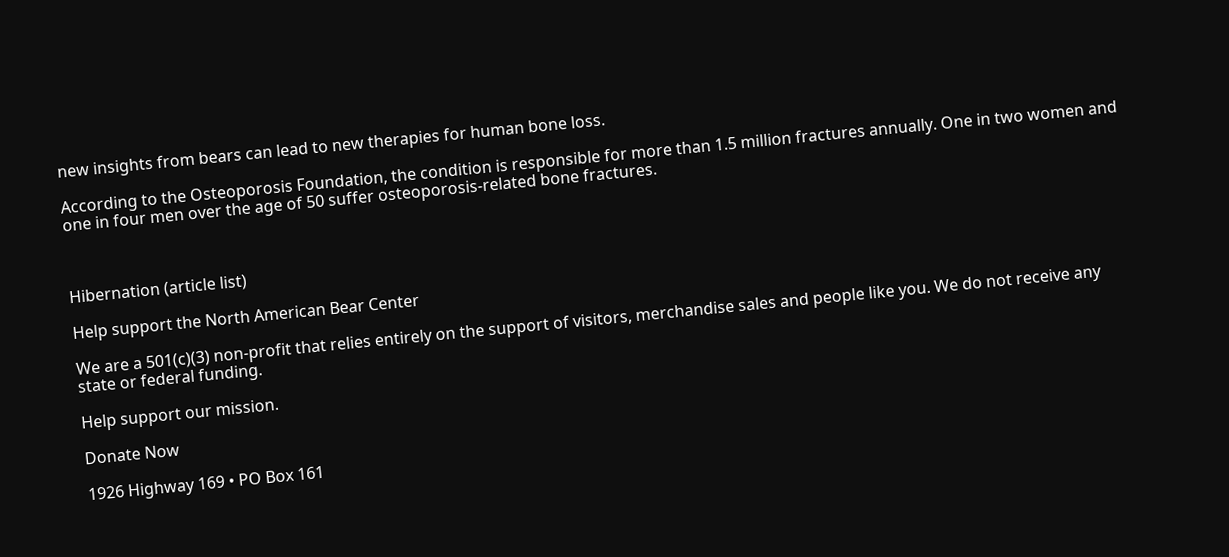new insights from bears can lead to new therapies for human bone loss.

According to the Osteoporosis Foundation, the condition is responsible for more than 1.5 million fractures annually. One in two women and one in four men over the age of 50 suffer osteoporosis-related bone fractures.



Hibernation (article list)

Help support the North American Bear Center

We are a 501(c)(3) non-profit that relies entirely on the support of visitors, merchandise sales and people like you. We do not receive any state or federal funding.

Help support our mission.

Donate Now

1926 Highway 169 • PO Box 161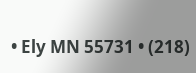• Ely MN 55731 • (218)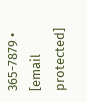365-7879 • [email protected]